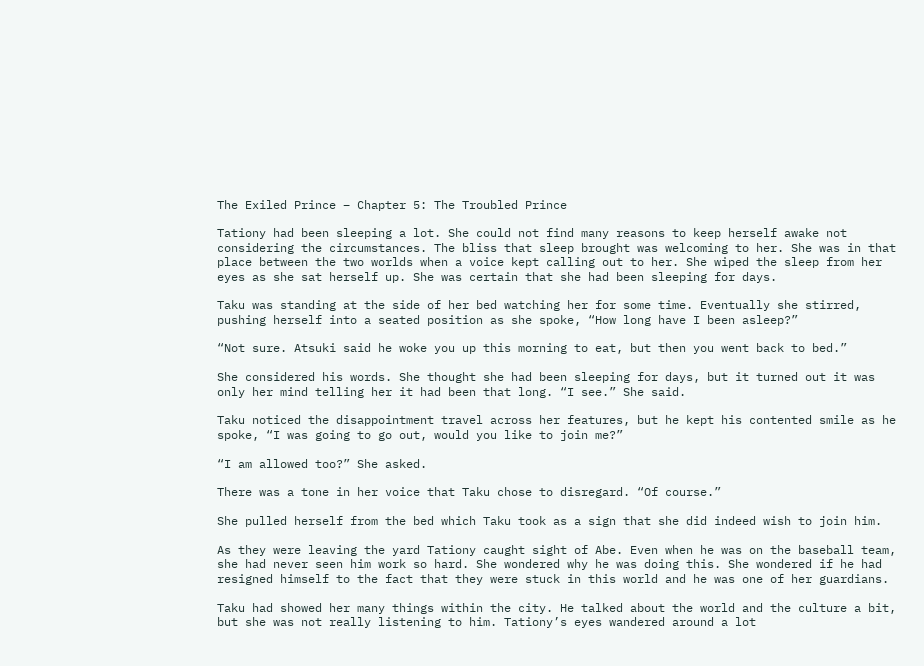The Exiled Prince – Chapter 5: The Troubled Prince

Tationy had been sleeping a lot. She could not find many reasons to keep herself awake not considering the circumstances. The bliss that sleep brought was welcoming to her. She was in that place between the two worlds when a voice kept calling out to her. She wiped the sleep from her eyes as she sat herself up. She was certain that she had been sleeping for days.

Taku was standing at the side of her bed watching her for some time. Eventually she stirred, pushing herself into a seated position as she spoke, “How long have I been asleep?”

“Not sure. Atsuki said he woke you up this morning to eat, but then you went back to bed.”

She considered his words. She thought she had been sleeping for days, but it turned out it was only her mind telling her it had been that long. “I see.” She said.

Taku noticed the disappointment travel across her features, but he kept his contented smile as he spoke, “I was going to go out, would you like to join me?”

“I am allowed too?” She asked.

There was a tone in her voice that Taku chose to disregard. “Of course.”

She pulled herself from the bed which Taku took as a sign that she did indeed wish to join him.

As they were leaving the yard Tationy caught sight of Abe. Even when he was on the baseball team, she had never seen him work so hard. She wondered why he was doing this. She wondered if he had resigned himself to the fact that they were stuck in this world and he was one of her guardians.

Taku had showed her many things within the city. He talked about the world and the culture a bit, but she was not really listening to him. Tationy’s eyes wandered around a lot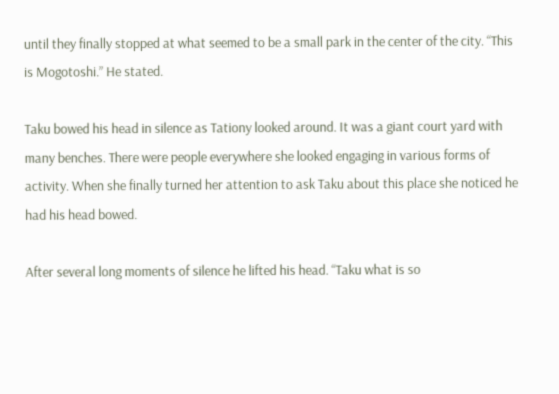until they finally stopped at what seemed to be a small park in the center of the city. “This is Mogotoshi.” He stated.

Taku bowed his head in silence as Tationy looked around. It was a giant court yard with many benches. There were people everywhere she looked engaging in various forms of activity. When she finally turned her attention to ask Taku about this place she noticed he had his head bowed.

After several long moments of silence he lifted his head. “Taku what is so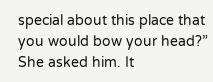special about this place that you would bow your head?” She asked him. It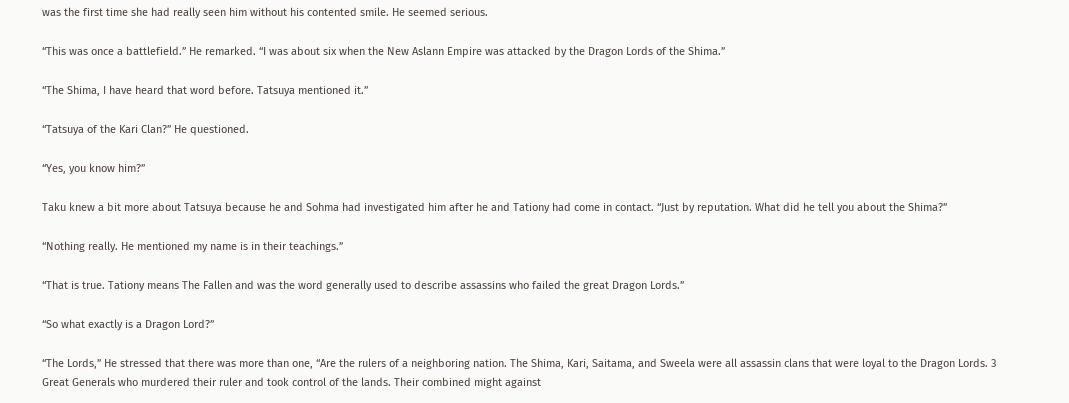was the first time she had really seen him without his contented smile. He seemed serious.

“This was once a battlefield.” He remarked. “I was about six when the New Aslann Empire was attacked by the Dragon Lords of the Shima.”

“The Shima, I have heard that word before. Tatsuya mentioned it.”

“Tatsuya of the Kari Clan?” He questioned.

“Yes, you know him?”

Taku knew a bit more about Tatsuya because he and Sohma had investigated him after he and Tationy had come in contact. “Just by reputation. What did he tell you about the Shima?”

“Nothing really. He mentioned my name is in their teachings.”

“That is true. Tationy means The Fallen and was the word generally used to describe assassins who failed the great Dragon Lords.”

“So what exactly is a Dragon Lord?”

“The Lords,” He stressed that there was more than one, “Are the rulers of a neighboring nation. The Shima, Kari, Saitama, and Sweela were all assassin clans that were loyal to the Dragon Lords. 3 Great Generals who murdered their ruler and took control of the lands. Their combined might against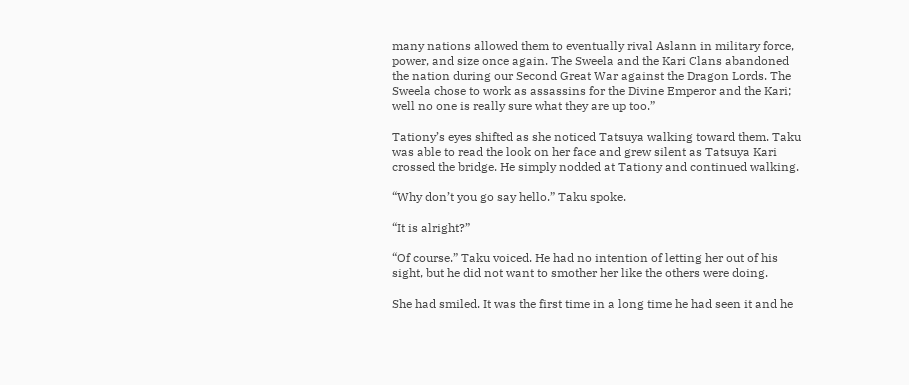many nations allowed them to eventually rival Aslann in military force, power, and size once again. The Sweela and the Kari Clans abandoned the nation during our Second Great War against the Dragon Lords. The Sweela chose to work as assassins for the Divine Emperor and the Kari; well no one is really sure what they are up too.”

Tationy’s eyes shifted as she noticed Tatsuya walking toward them. Taku was able to read the look on her face and grew silent as Tatsuya Kari crossed the bridge. He simply nodded at Tationy and continued walking.

“Why don’t you go say hello.” Taku spoke.

“It is alright?”

“Of course.” Taku voiced. He had no intention of letting her out of his sight, but he did not want to smother her like the others were doing.

She had smiled. It was the first time in a long time he had seen it and he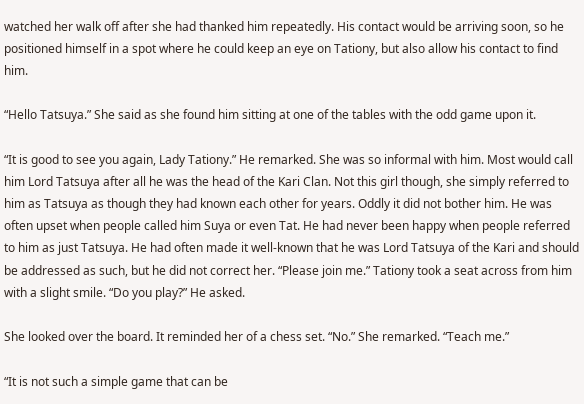watched her walk off after she had thanked him repeatedly. His contact would be arriving soon, so he positioned himself in a spot where he could keep an eye on Tationy, but also allow his contact to find him.

“Hello Tatsuya.” She said as she found him sitting at one of the tables with the odd game upon it.

“It is good to see you again, Lady Tationy.” He remarked. She was so informal with him. Most would call him Lord Tatsuya after all he was the head of the Kari Clan. Not this girl though, she simply referred to him as Tatsuya as though they had known each other for years. Oddly it did not bother him. He was often upset when people called him Suya or even Tat. He had never been happy when people referred to him as just Tatsuya. He had often made it well-known that he was Lord Tatsuya of the Kari and should be addressed as such, but he did not correct her. “Please join me.” Tationy took a seat across from him with a slight smile. “Do you play?” He asked.

She looked over the board. It reminded her of a chess set. “No.” She remarked. “Teach me.”

“It is not such a simple game that can be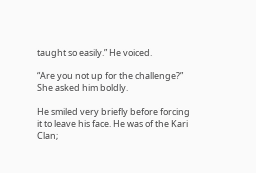taught so easily.” He voiced.

“Are you not up for the challenge?” She asked him boldly.

He smiled very briefly before forcing it to leave his face. He was of the Kari Clan;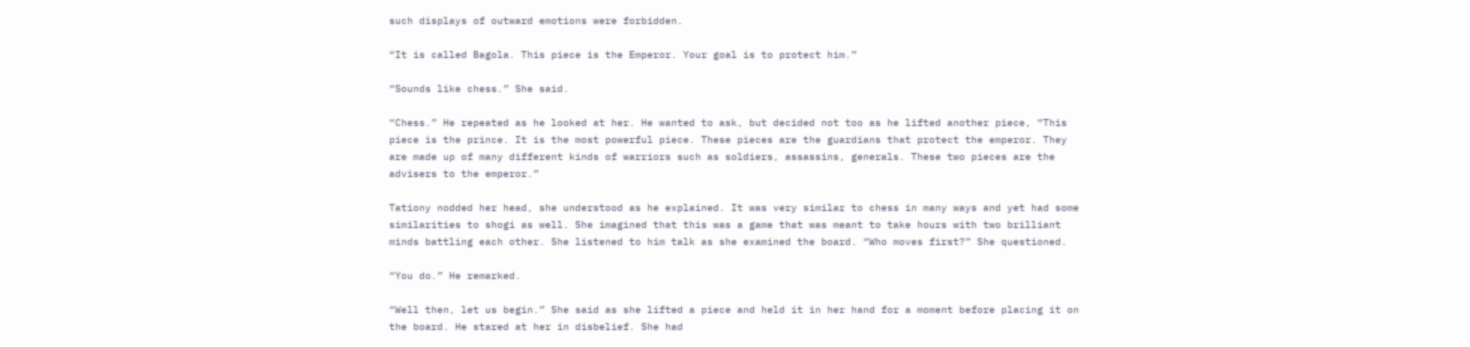such displays of outward emotions were forbidden.

“It is called Bagola. This piece is the Emperor. Your goal is to protect him.”

“Sounds like chess.” She said.

“Chess.” He repeated as he looked at her. He wanted to ask, but decided not too as he lifted another piece, “This piece is the prince. It is the most powerful piece. These pieces are the guardians that protect the emperor. They are made up of many different kinds of warriors such as soldiers, assassins, generals. These two pieces are the advisers to the emperor.”

Tationy nodded her head, she understood as he explained. It was very similar to chess in many ways and yet had some similarities to shogi as well. She imagined that this was a game that was meant to take hours with two brilliant minds battling each other. She listened to him talk as she examined the board. “Who moves first?” She questioned.

“You do.” He remarked.

“Well then, let us begin.” She said as she lifted a piece and held it in her hand for a moment before placing it on the board. He stared at her in disbelief. She had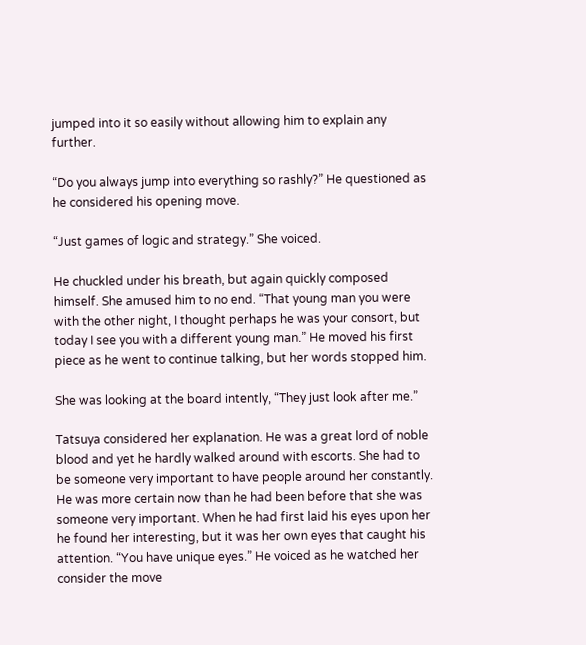jumped into it so easily without allowing him to explain any further.

“Do you always jump into everything so rashly?” He questioned as he considered his opening move.

“Just games of logic and strategy.” She voiced.

He chuckled under his breath, but again quickly composed himself. She amused him to no end. “That young man you were with the other night, I thought perhaps he was your consort, but today I see you with a different young man.” He moved his first piece as he went to continue talking, but her words stopped him.

She was looking at the board intently, “They just look after me.”

Tatsuya considered her explanation. He was a great lord of noble blood and yet he hardly walked around with escorts. She had to be someone very important to have people around her constantly. He was more certain now than he had been before that she was someone very important. When he had first laid his eyes upon her he found her interesting, but it was her own eyes that caught his attention. “You have unique eyes.” He voiced as he watched her consider the move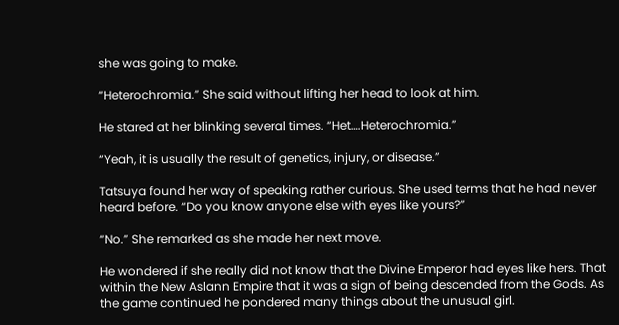she was going to make.

“Heterochromia.” She said without lifting her head to look at him.

He stared at her blinking several times. “Het….Heterochromia.”

“Yeah, it is usually the result of genetics, injury, or disease.”

Tatsuya found her way of speaking rather curious. She used terms that he had never heard before. “Do you know anyone else with eyes like yours?”

“No.” She remarked as she made her next move.

He wondered if she really did not know that the Divine Emperor had eyes like hers. That within the New Aslann Empire that it was a sign of being descended from the Gods. As the game continued he pondered many things about the unusual girl.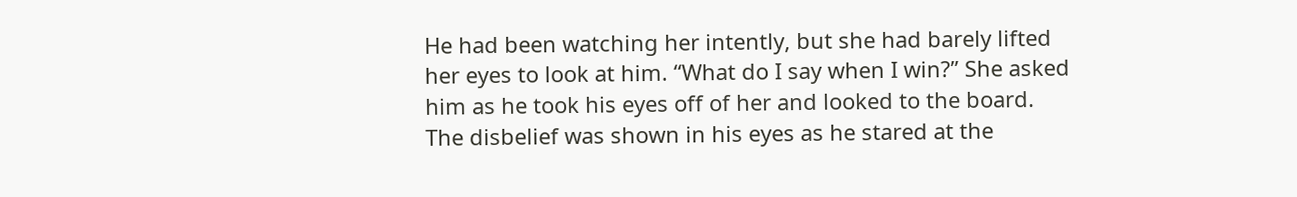He had been watching her intently, but she had barely lifted her eyes to look at him. “What do I say when I win?” She asked him as he took his eyes off of her and looked to the board. The disbelief was shown in his eyes as he stared at the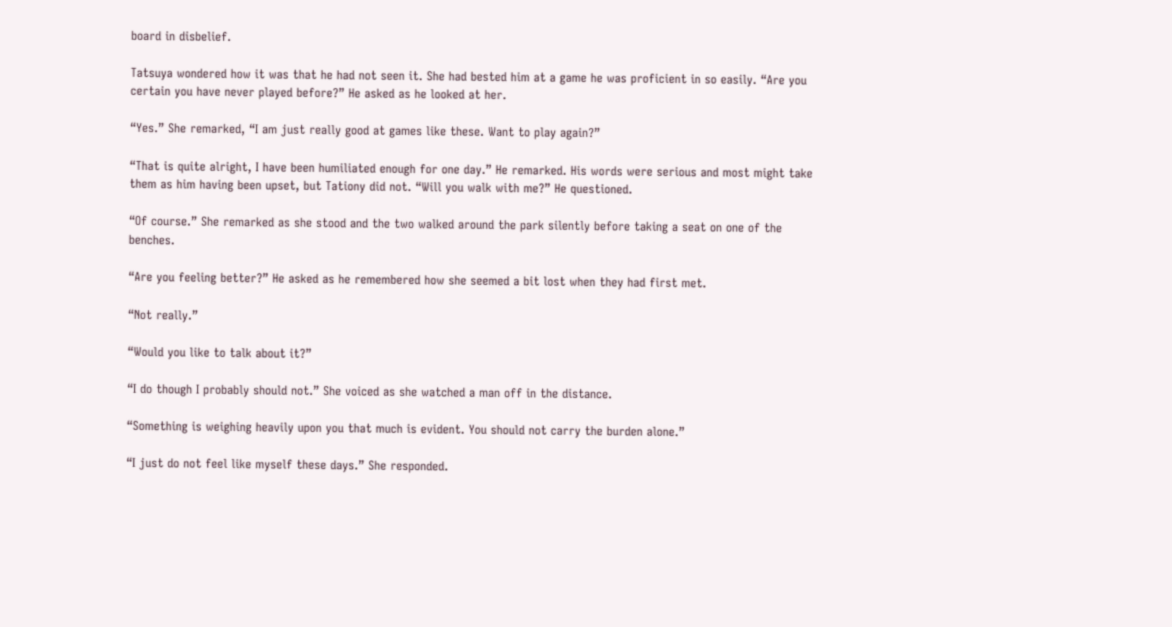board in disbelief.

Tatsuya wondered how it was that he had not seen it. She had bested him at a game he was proficient in so easily. “Are you certain you have never played before?” He asked as he looked at her.

“Yes.” She remarked, “I am just really good at games like these. Want to play again?”

“That is quite alright, I have been humiliated enough for one day.” He remarked. His words were serious and most might take them as him having been upset, but Tationy did not. “Will you walk with me?” He questioned.

“Of course.” She remarked as she stood and the two walked around the park silently before taking a seat on one of the benches.

“Are you feeling better?” He asked as he remembered how she seemed a bit lost when they had first met.

“Not really.”

“Would you like to talk about it?”

“I do though I probably should not.” She voiced as she watched a man off in the distance.

“Something is weighing heavily upon you that much is evident. You should not carry the burden alone.”

“I just do not feel like myself these days.” She responded.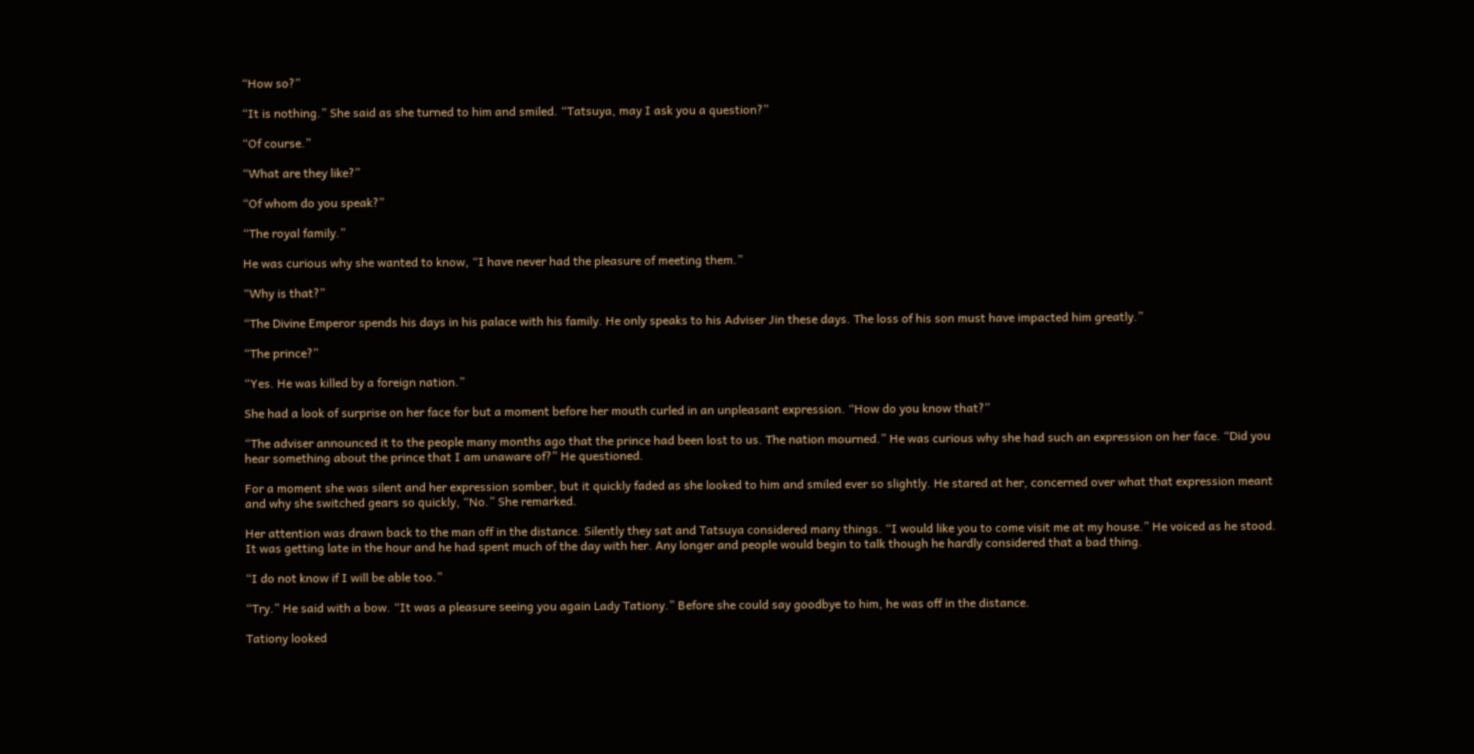“How so?”

“It is nothing.” She said as she turned to him and smiled. “Tatsuya, may I ask you a question?”

“Of course.”

“What are they like?”

“Of whom do you speak?”

“The royal family.”

He was curious why she wanted to know, “I have never had the pleasure of meeting them.”

“Why is that?”

“The Divine Emperor spends his days in his palace with his family. He only speaks to his Adviser Jin these days. The loss of his son must have impacted him greatly.”

“The prince?”

“Yes. He was killed by a foreign nation.”

She had a look of surprise on her face for but a moment before her mouth curled in an unpleasant expression. “How do you know that?”

“The adviser announced it to the people many months ago that the prince had been lost to us. The nation mourned.” He was curious why she had such an expression on her face. “Did you hear something about the prince that I am unaware of?” He questioned.

For a moment she was silent and her expression somber, but it quickly faded as she looked to him and smiled ever so slightly. He stared at her, concerned over what that expression meant and why she switched gears so quickly, “No.” She remarked.

Her attention was drawn back to the man off in the distance. Silently they sat and Tatsuya considered many things. “I would like you to come visit me at my house.” He voiced as he stood. It was getting late in the hour and he had spent much of the day with her. Any longer and people would begin to talk though he hardly considered that a bad thing.

“I do not know if I will be able too.”

“Try.” He said with a bow. “It was a pleasure seeing you again Lady Tationy.” Before she could say goodbye to him, he was off in the distance.

Tationy looked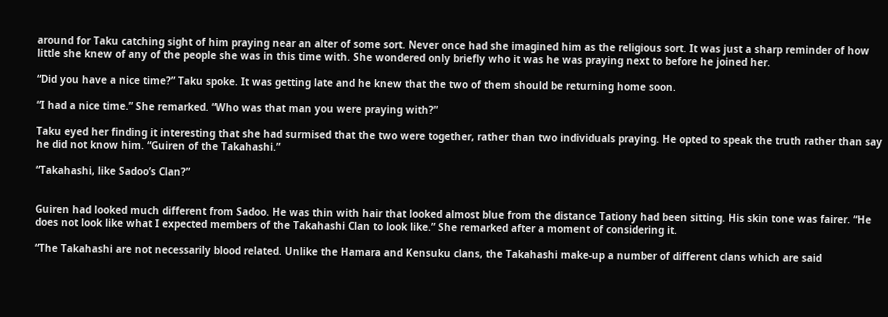around for Taku catching sight of him praying near an alter of some sort. Never once had she imagined him as the religious sort. It was just a sharp reminder of how little she knew of any of the people she was in this time with. She wondered only briefly who it was he was praying next to before he joined her.

“Did you have a nice time?” Taku spoke. It was getting late and he knew that the two of them should be returning home soon.

“I had a nice time.” She remarked. “Who was that man you were praying with?”

Taku eyed her finding it interesting that she had surmised that the two were together, rather than two individuals praying. He opted to speak the truth rather than say he did not know him. “Guiren of the Takahashi.”

“Takahashi, like Sadoo’s Clan?”


Guiren had looked much different from Sadoo. He was thin with hair that looked almost blue from the distance Tationy had been sitting. His skin tone was fairer. “He does not look like what I expected members of the Takahashi Clan to look like.” She remarked after a moment of considering it.

“The Takahashi are not necessarily blood related. Unlike the Hamara and Kensuku clans, the Takahashi make-up a number of different clans which are said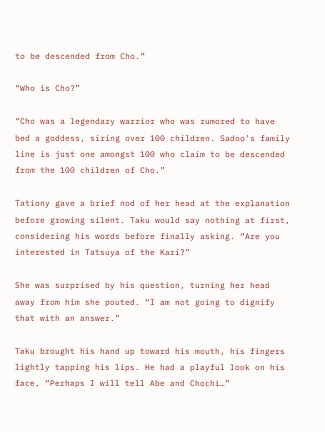to be descended from Cho.”

“Who is Cho?”

“Cho was a legendary warrior who was rumored to have bed a goddess, siring over 100 children. Sadoo’s family line is just one amongst 100 who claim to be descended from the 100 children of Cho.”

Tationy gave a brief nod of her head at the explanation before growing silent. Taku would say nothing at first, considering his words before finally asking. “Are you interested in Tatsuya of the Kari?”

She was surprised by his question, turning her head away from him she pouted. “I am not going to dignify that with an answer.”

Taku brought his hand up toward his mouth, his fingers lightly tapping his lips. He had a playful look on his face, “Perhaps I will tell Abe and Chochi…”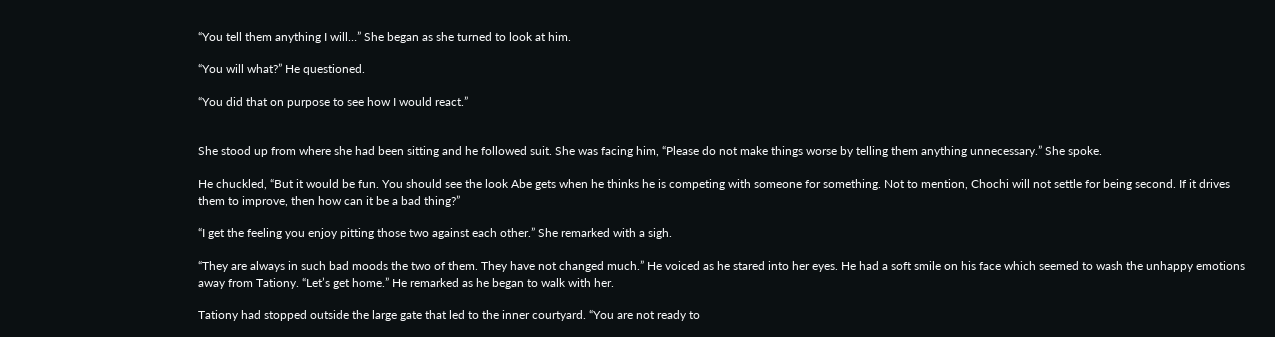“You tell them anything I will…” She began as she turned to look at him.

“You will what?” He questioned.

“You did that on purpose to see how I would react.”


She stood up from where she had been sitting and he followed suit. She was facing him, “Please do not make things worse by telling them anything unnecessary.” She spoke.

He chuckled, “But it would be fun. You should see the look Abe gets when he thinks he is competing with someone for something. Not to mention, Chochi will not settle for being second. If it drives them to improve, then how can it be a bad thing?”

“I get the feeling you enjoy pitting those two against each other.” She remarked with a sigh.

“They are always in such bad moods the two of them. They have not changed much.” He voiced as he stared into her eyes. He had a soft smile on his face which seemed to wash the unhappy emotions away from Tationy. “Let’s get home.” He remarked as he began to walk with her.

Tationy had stopped outside the large gate that led to the inner courtyard. “You are not ready to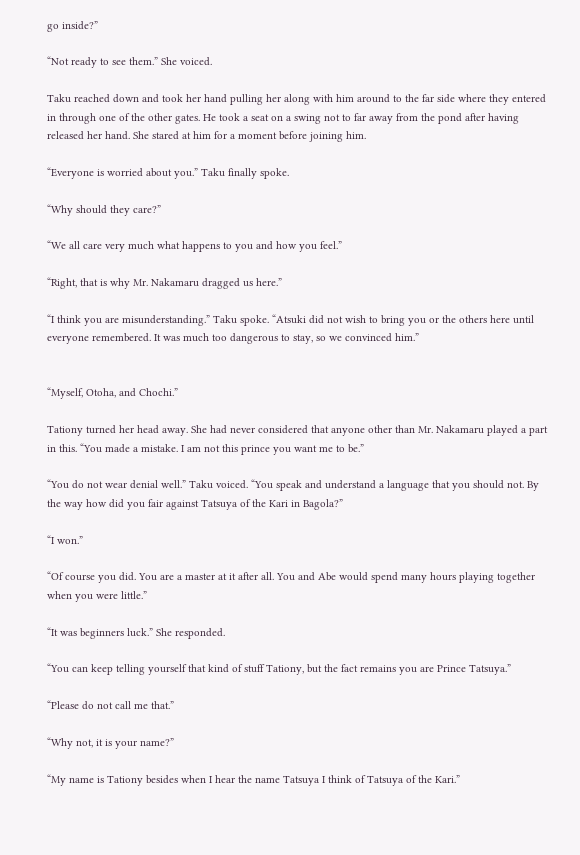go inside?”

“Not ready to see them.” She voiced.

Taku reached down and took her hand pulling her along with him around to the far side where they entered in through one of the other gates. He took a seat on a swing not to far away from the pond after having released her hand. She stared at him for a moment before joining him.

“Everyone is worried about you.” Taku finally spoke.

“Why should they care?”

“We all care very much what happens to you and how you feel.”

“Right, that is why Mr. Nakamaru dragged us here.”

“I think you are misunderstanding.” Taku spoke. “Atsuki did not wish to bring you or the others here until everyone remembered. It was much too dangerous to stay, so we convinced him.”


“Myself, Otoha, and Chochi.”

Tationy turned her head away. She had never considered that anyone other than Mr. Nakamaru played a part in this. “You made a mistake. I am not this prince you want me to be.”

“You do not wear denial well.” Taku voiced. “You speak and understand a language that you should not. By the way how did you fair against Tatsuya of the Kari in Bagola?”

“I won.”

“Of course you did. You are a master at it after all. You and Abe would spend many hours playing together when you were little.”

“It was beginners luck.” She responded.

“You can keep telling yourself that kind of stuff Tationy, but the fact remains you are Prince Tatsuya.”

“Please do not call me that.”

“Why not, it is your name?”

“My name is Tationy besides when I hear the name Tatsuya I think of Tatsuya of the Kari.”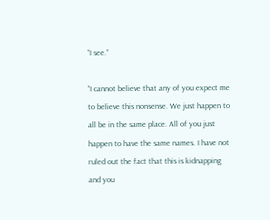“I see.”

“I cannot believe that any of you expect me to believe this nonsense. We just happen to all be in the same place. All of you just happen to have the same names. I have not ruled out the fact that this is kidnapping and you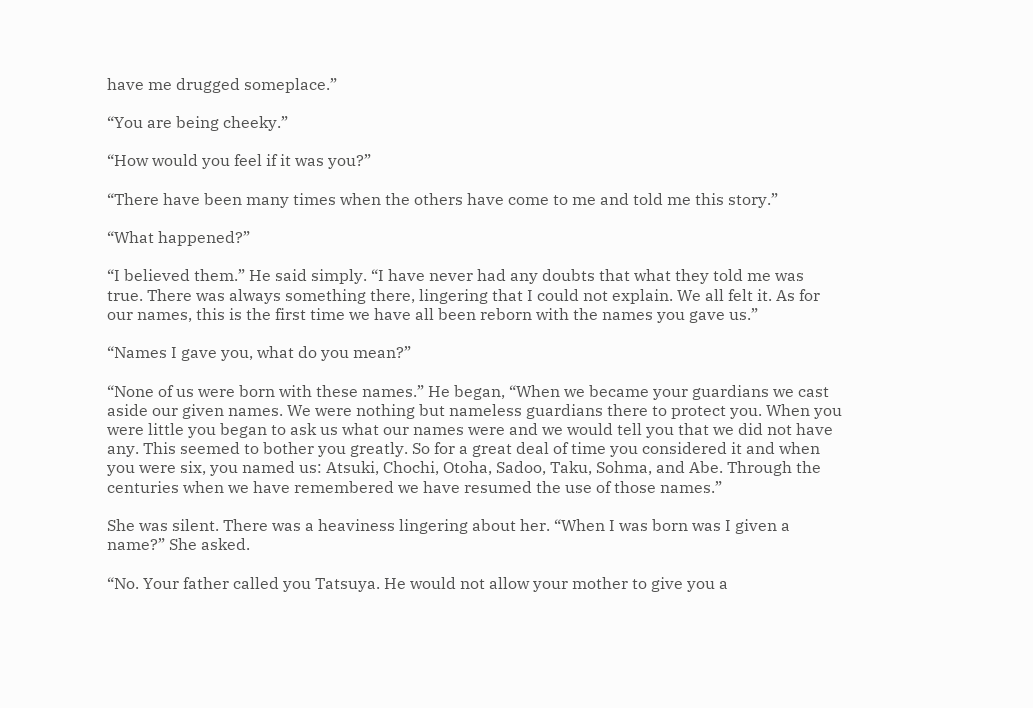have me drugged someplace.”

“You are being cheeky.”

“How would you feel if it was you?”

“There have been many times when the others have come to me and told me this story.”

“What happened?”

“I believed them.” He said simply. “I have never had any doubts that what they told me was true. There was always something there, lingering that I could not explain. We all felt it. As for our names, this is the first time we have all been reborn with the names you gave us.”

“Names I gave you, what do you mean?”

“None of us were born with these names.” He began, “When we became your guardians we cast aside our given names. We were nothing but nameless guardians there to protect you. When you were little you began to ask us what our names were and we would tell you that we did not have any. This seemed to bother you greatly. So for a great deal of time you considered it and when you were six, you named us: Atsuki, Chochi, Otoha, Sadoo, Taku, Sohma, and Abe. Through the centuries when we have remembered we have resumed the use of those names.”

She was silent. There was a heaviness lingering about her. “When I was born was I given a name?” She asked.

“No. Your father called you Tatsuya. He would not allow your mother to give you a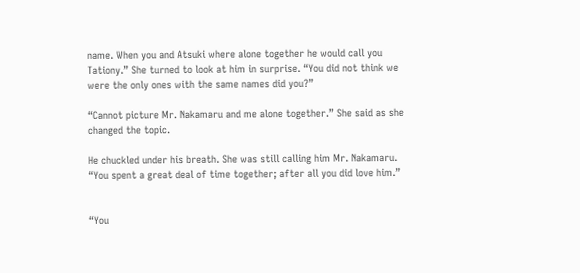name. When you and Atsuki where alone together he would call you Tationy.” She turned to look at him in surprise. “You did not think we were the only ones with the same names did you?”

“Cannot picture Mr. Nakamaru and me alone together.” She said as she changed the topic.

He chuckled under his breath. She was still calling him Mr. Nakamaru. “You spent a great deal of time together; after all you did love him.”


“You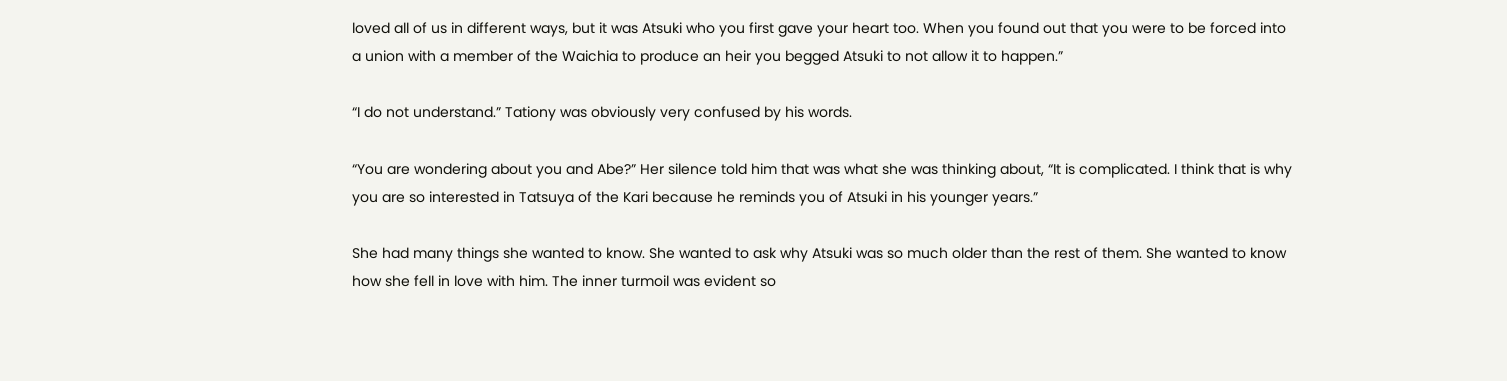loved all of us in different ways, but it was Atsuki who you first gave your heart too. When you found out that you were to be forced into a union with a member of the Waichia to produce an heir you begged Atsuki to not allow it to happen.”

“I do not understand.” Tationy was obviously very confused by his words.

“You are wondering about you and Abe?” Her silence told him that was what she was thinking about, “It is complicated. I think that is why you are so interested in Tatsuya of the Kari because he reminds you of Atsuki in his younger years.”

She had many things she wanted to know. She wanted to ask why Atsuki was so much older than the rest of them. She wanted to know how she fell in love with him. The inner turmoil was evident so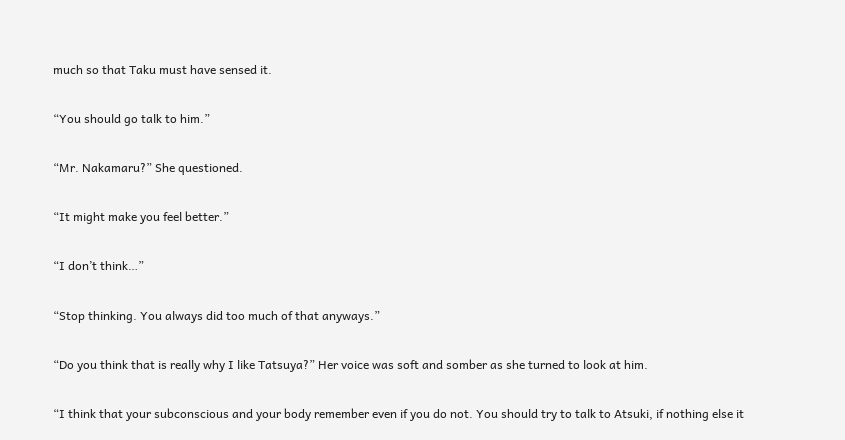much so that Taku must have sensed it.

“You should go talk to him.”

“Mr. Nakamaru?” She questioned.

“It might make you feel better.”

“I don’t think…”

“Stop thinking. You always did too much of that anyways.”

“Do you think that is really why I like Tatsuya?” Her voice was soft and somber as she turned to look at him.

“I think that your subconscious and your body remember even if you do not. You should try to talk to Atsuki, if nothing else it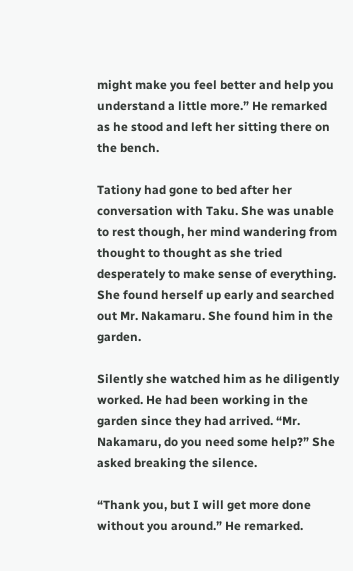might make you feel better and help you understand a little more.” He remarked as he stood and left her sitting there on the bench.

Tationy had gone to bed after her conversation with Taku. She was unable to rest though, her mind wandering from thought to thought as she tried desperately to make sense of everything. She found herself up early and searched out Mr. Nakamaru. She found him in the garden.

Silently she watched him as he diligently worked. He had been working in the garden since they had arrived. “Mr. Nakamaru, do you need some help?” She asked breaking the silence.

“Thank you, but I will get more done without you around.” He remarked.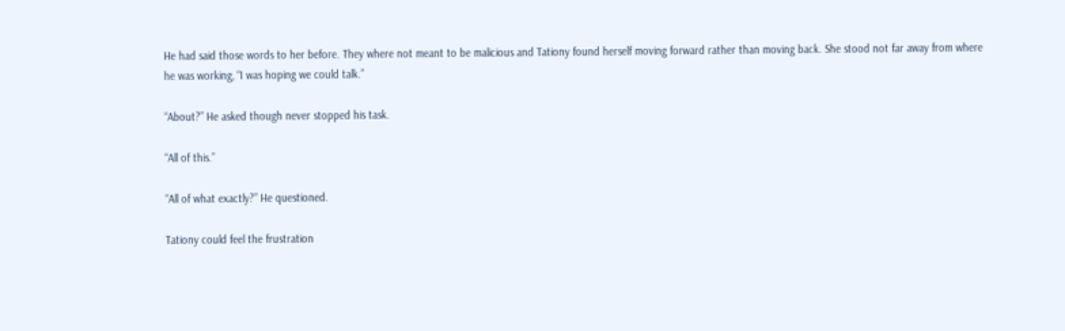He had said those words to her before. They where not meant to be malicious and Tationy found herself moving forward rather than moving back. She stood not far away from where he was working, “I was hoping we could talk.”

“About?” He asked though never stopped his task.

“All of this.”

“All of what exactly?” He questioned.

Tationy could feel the frustration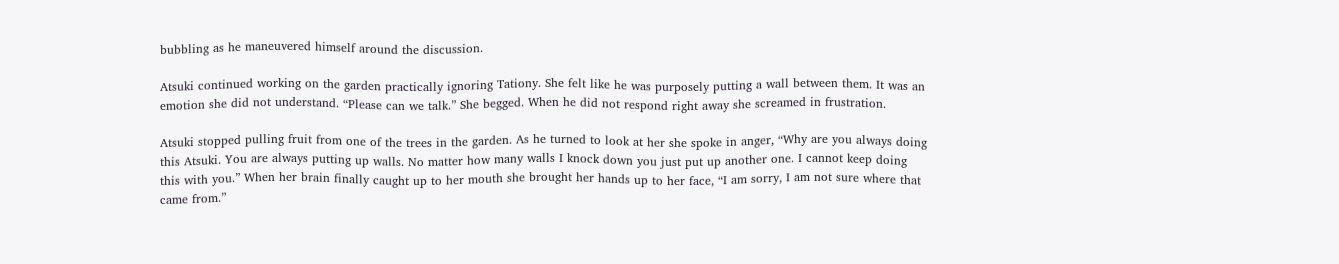bubbling as he maneuvered himself around the discussion.

Atsuki continued working on the garden practically ignoring Tationy. She felt like he was purposely putting a wall between them. It was an emotion she did not understand. “Please can we talk.” She begged. When he did not respond right away she screamed in frustration.

Atsuki stopped pulling fruit from one of the trees in the garden. As he turned to look at her she spoke in anger, “Why are you always doing this Atsuki. You are always putting up walls. No matter how many walls I knock down you just put up another one. I cannot keep doing this with you.” When her brain finally caught up to her mouth she brought her hands up to her face, “I am sorry, I am not sure where that came from.”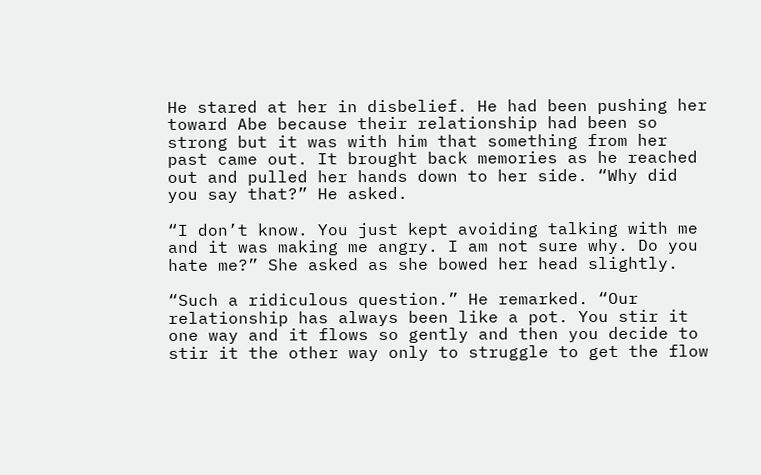He stared at her in disbelief. He had been pushing her toward Abe because their relationship had been so strong but it was with him that something from her past came out. It brought back memories as he reached out and pulled her hands down to her side. “Why did you say that?” He asked.

“I don’t know. You just kept avoiding talking with me and it was making me angry. I am not sure why. Do you hate me?” She asked as she bowed her head slightly.

“Such a ridiculous question.” He remarked. “Our relationship has always been like a pot. You stir it one way and it flows so gently and then you decide to stir it the other way only to struggle to get the flow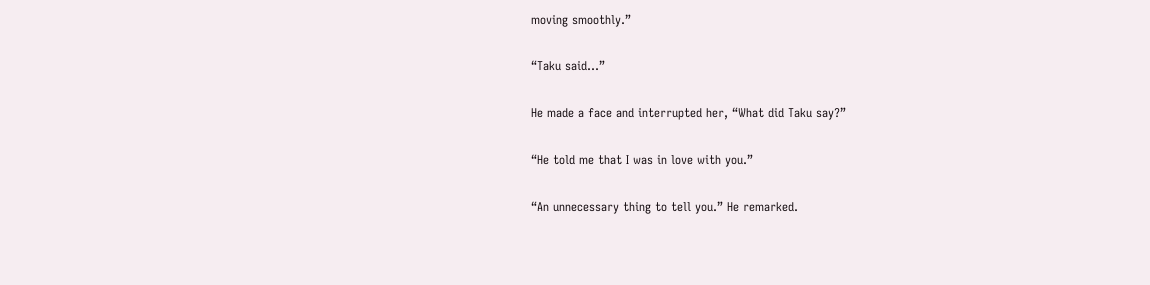moving smoothly.”

“Taku said…”

He made a face and interrupted her, “What did Taku say?”

“He told me that I was in love with you.”

“An unnecessary thing to tell you.” He remarked.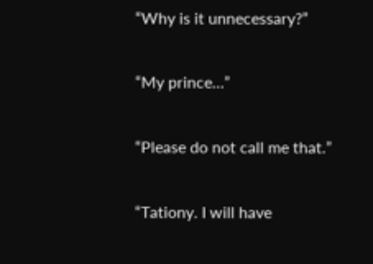“Why is it unnecessary?”

“My prince…”

“Please do not call me that.”

“Tationy. I will have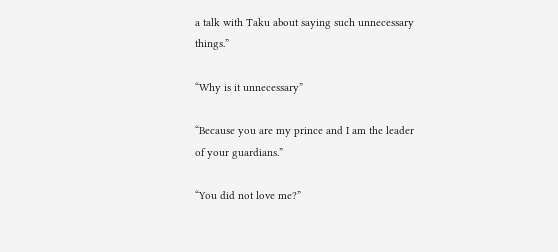a talk with Taku about saying such unnecessary things.”

“Why is it unnecessary”

“Because you are my prince and I am the leader of your guardians.”

“You did not love me?”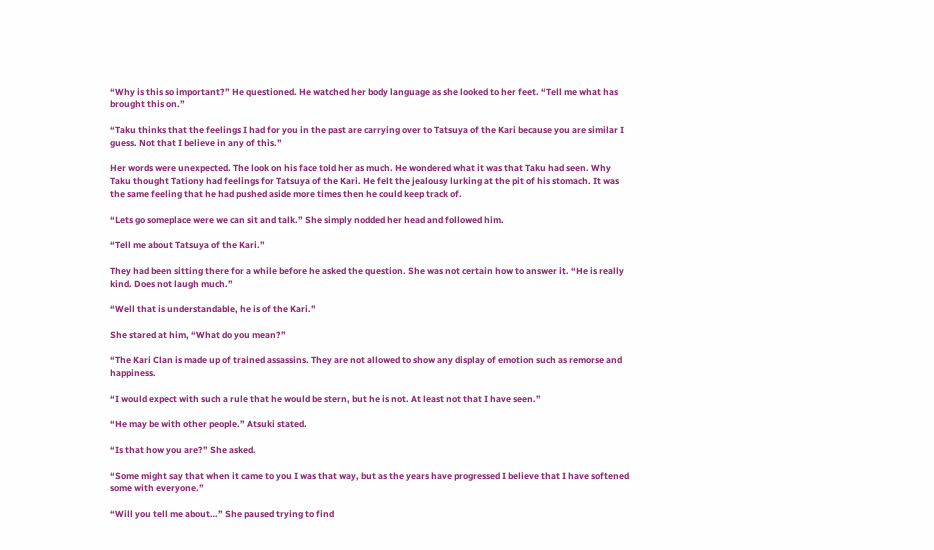“Why is this so important?” He questioned. He watched her body language as she looked to her feet. “Tell me what has brought this on.”

“Taku thinks that the feelings I had for you in the past are carrying over to Tatsuya of the Kari because you are similar I guess. Not that I believe in any of this.”

Her words were unexpected. The look on his face told her as much. He wondered what it was that Taku had seen. Why Taku thought Tationy had feelings for Tatsuya of the Kari. He felt the jealousy lurking at the pit of his stomach. It was the same feeling that he had pushed aside more times then he could keep track of.

“Lets go someplace were we can sit and talk.” She simply nodded her head and followed him.

“Tell me about Tatsuya of the Kari.”

They had been sitting there for a while before he asked the question. She was not certain how to answer it. “He is really kind. Does not laugh much.”

“Well that is understandable, he is of the Kari.”

She stared at him, “What do you mean?”

“The Kari Clan is made up of trained assassins. They are not allowed to show any display of emotion such as remorse and happiness.

“I would expect with such a rule that he would be stern, but he is not. At least not that I have seen.”

“He may be with other people.” Atsuki stated.

“Is that how you are?” She asked.

“Some might say that when it came to you I was that way, but as the years have progressed I believe that I have softened some with everyone.”

“Will you tell me about…” She paused trying to find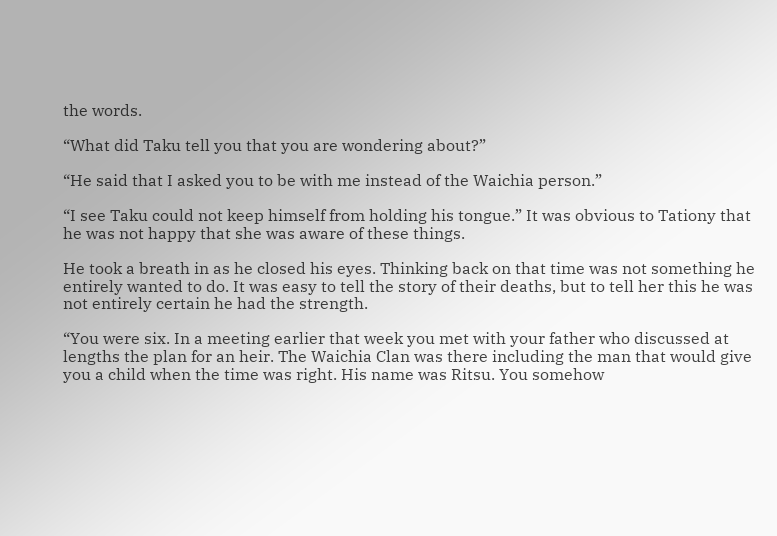the words.

“What did Taku tell you that you are wondering about?”

“He said that I asked you to be with me instead of the Waichia person.”

“I see Taku could not keep himself from holding his tongue.” It was obvious to Tationy that he was not happy that she was aware of these things.

He took a breath in as he closed his eyes. Thinking back on that time was not something he entirely wanted to do. It was easy to tell the story of their deaths, but to tell her this he was not entirely certain he had the strength.

“You were six. In a meeting earlier that week you met with your father who discussed at lengths the plan for an heir. The Waichia Clan was there including the man that would give you a child when the time was right. His name was Ritsu. You somehow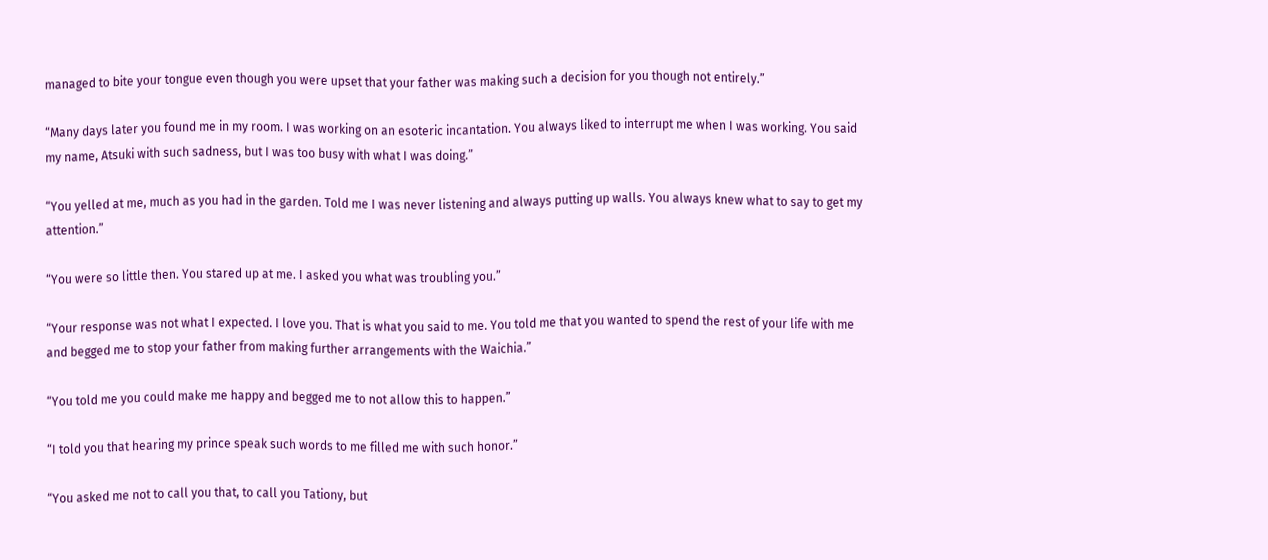managed to bite your tongue even though you were upset that your father was making such a decision for you though not entirely.”

“Many days later you found me in my room. I was working on an esoteric incantation. You always liked to interrupt me when I was working. You said my name, Atsuki with such sadness, but I was too busy with what I was doing.”

“You yelled at me, much as you had in the garden. Told me I was never listening and always putting up walls. You always knew what to say to get my attention.”

“You were so little then. You stared up at me. I asked you what was troubling you.”

“Your response was not what I expected. I love you. That is what you said to me. You told me that you wanted to spend the rest of your life with me and begged me to stop your father from making further arrangements with the Waichia.”

“You told me you could make me happy and begged me to not allow this to happen.”

“I told you that hearing my prince speak such words to me filled me with such honor.”

“You asked me not to call you that, to call you Tationy, but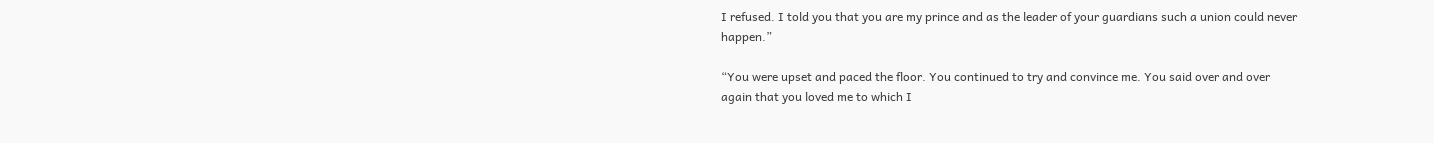I refused. I told you that you are my prince and as the leader of your guardians such a union could never happen.”

“You were upset and paced the floor. You continued to try and convince me. You said over and over again that you loved me to which I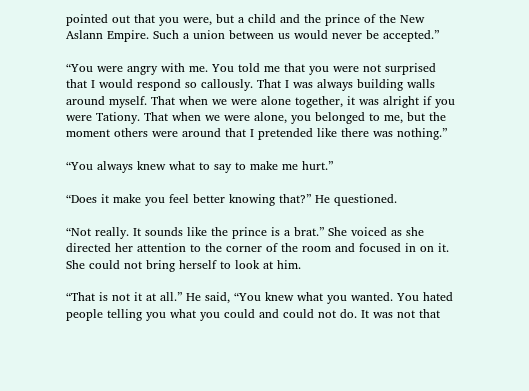pointed out that you were, but a child and the prince of the New Aslann Empire. Such a union between us would never be accepted.”

“You were angry with me. You told me that you were not surprised that I would respond so callously. That I was always building walls around myself. That when we were alone together, it was alright if you were Tationy. That when we were alone, you belonged to me, but the moment others were around that I pretended like there was nothing.”

“You always knew what to say to make me hurt.”

“Does it make you feel better knowing that?” He questioned.

“Not really. It sounds like the prince is a brat.” She voiced as she directed her attention to the corner of the room and focused in on it. She could not bring herself to look at him.

“That is not it at all.” He said, “You knew what you wanted. You hated people telling you what you could and could not do. It was not that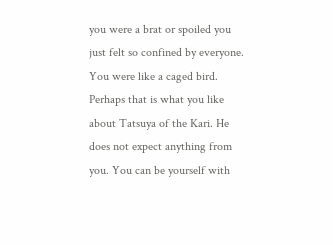you were a brat or spoiled you just felt so confined by everyone. You were like a caged bird. Perhaps that is what you like about Tatsuya of the Kari. He does not expect anything from you. You can be yourself with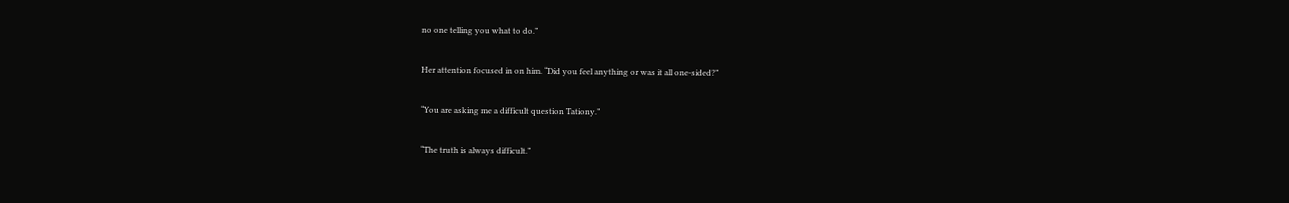no one telling you what to do.”

Her attention focused in on him. “Did you feel anything or was it all one-sided?”

“You are asking me a difficult question Tationy.”

“The truth is always difficult.”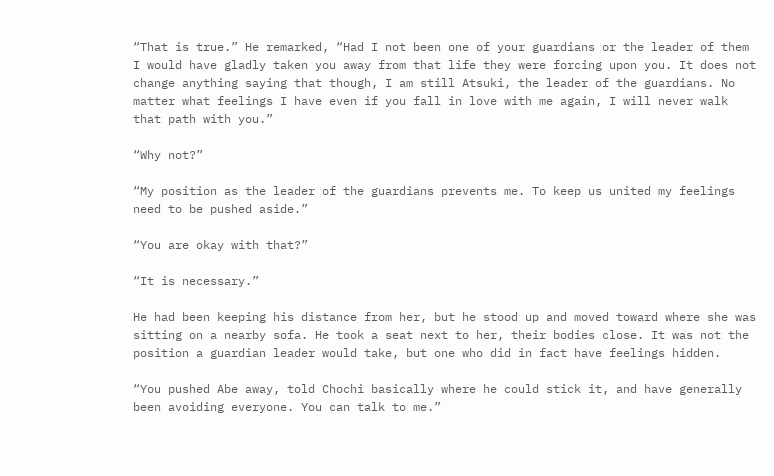“That is true.” He remarked, “Had I not been one of your guardians or the leader of them I would have gladly taken you away from that life they were forcing upon you. It does not change anything saying that though, I am still Atsuki, the leader of the guardians. No matter what feelings I have even if you fall in love with me again, I will never walk that path with you.”

“Why not?”

“My position as the leader of the guardians prevents me. To keep us united my feelings need to be pushed aside.”

“You are okay with that?”

“It is necessary.”

He had been keeping his distance from her, but he stood up and moved toward where she was sitting on a nearby sofa. He took a seat next to her, their bodies close. It was not the position a guardian leader would take, but one who did in fact have feelings hidden.

“You pushed Abe away, told Chochi basically where he could stick it, and have generally been avoiding everyone. You can talk to me.”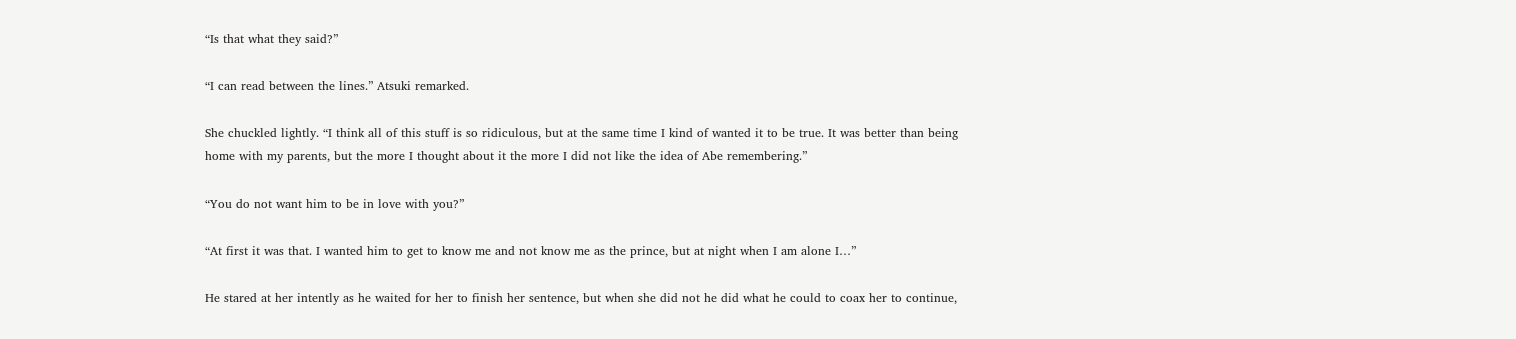“Is that what they said?”

“I can read between the lines.” Atsuki remarked.

She chuckled lightly. “I think all of this stuff is so ridiculous, but at the same time I kind of wanted it to be true. It was better than being home with my parents, but the more I thought about it the more I did not like the idea of Abe remembering.”

“You do not want him to be in love with you?”

“At first it was that. I wanted him to get to know me and not know me as the prince, but at night when I am alone I…”

He stared at her intently as he waited for her to finish her sentence, but when she did not he did what he could to coax her to continue,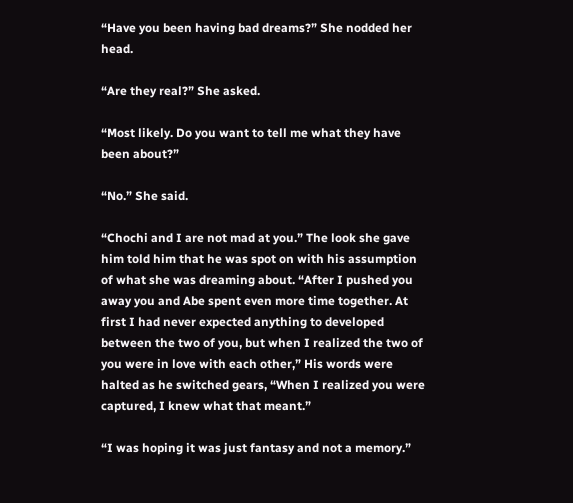“Have you been having bad dreams?” She nodded her head.

“Are they real?” She asked.

“Most likely. Do you want to tell me what they have been about?”

“No.” She said.

“Chochi and I are not mad at you.” The look she gave him told him that he was spot on with his assumption of what she was dreaming about. “After I pushed you away you and Abe spent even more time together. At first I had never expected anything to developed between the two of you, but when I realized the two of you were in love with each other,” His words were halted as he switched gears, “When I realized you were captured, I knew what that meant.”

“I was hoping it was just fantasy and not a memory.”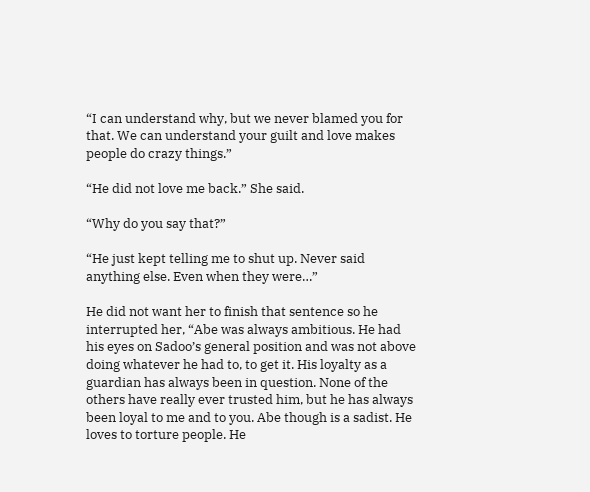“I can understand why, but we never blamed you for that. We can understand your guilt and love makes people do crazy things.”

“He did not love me back.” She said.

“Why do you say that?”

“He just kept telling me to shut up. Never said anything else. Even when they were…”

He did not want her to finish that sentence so he interrupted her, “Abe was always ambitious. He had his eyes on Sadoo’s general position and was not above doing whatever he had to, to get it. His loyalty as a guardian has always been in question. None of the others have really ever trusted him, but he has always been loyal to me and to you. Abe though is a sadist. He loves to torture people. He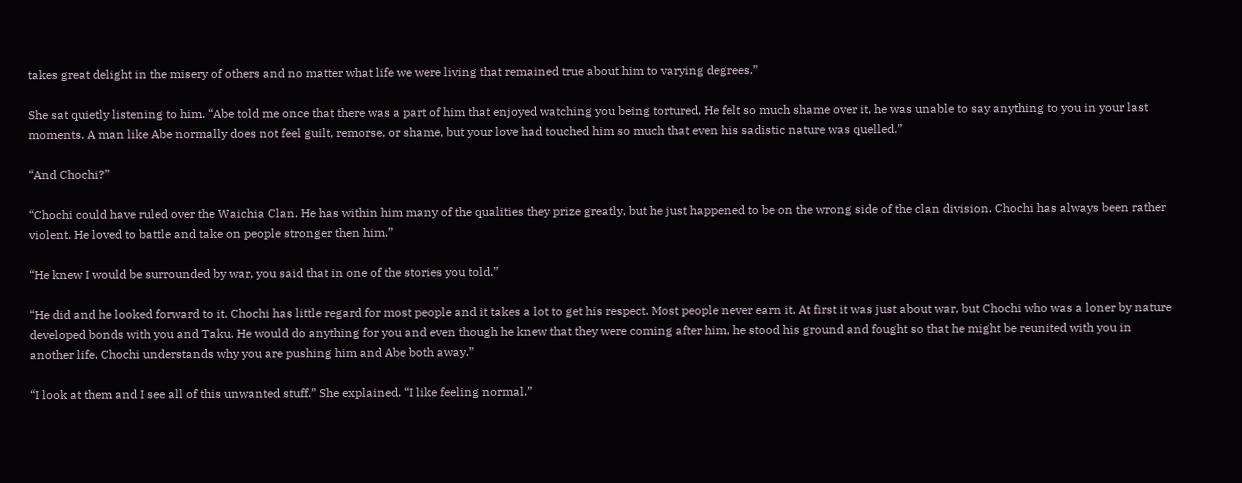takes great delight in the misery of others and no matter what life we were living that remained true about him to varying degrees.”

She sat quietly listening to him. “Abe told me once that there was a part of him that enjoyed watching you being tortured. He felt so much shame over it, he was unable to say anything to you in your last moments. A man like Abe normally does not feel guilt, remorse, or shame, but your love had touched him so much that even his sadistic nature was quelled.”

“And Chochi?”

“Chochi could have ruled over the Waichia Clan. He has within him many of the qualities they prize greatly, but he just happened to be on the wrong side of the clan division. Chochi has always been rather violent. He loved to battle and take on people stronger then him.”

“He knew I would be surrounded by war, you said that in one of the stories you told.”

“He did and he looked forward to it. Chochi has little regard for most people and it takes a lot to get his respect. Most people never earn it. At first it was just about war, but Chochi who was a loner by nature developed bonds with you and Taku. He would do anything for you and even though he knew that they were coming after him, he stood his ground and fought so that he might be reunited with you in another life. Chochi understands why you are pushing him and Abe both away.”

“I look at them and I see all of this unwanted stuff.” She explained. “I like feeling normal.”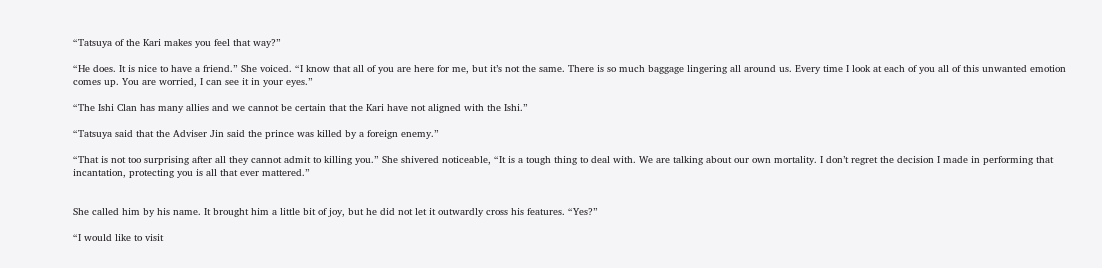“Tatsuya of the Kari makes you feel that way?”

“He does. It is nice to have a friend.” She voiced. “I know that all of you are here for me, but it’s not the same. There is so much baggage lingering all around us. Every time I look at each of you all of this unwanted emotion comes up. You are worried, I can see it in your eyes.”

“The Ishi Clan has many allies and we cannot be certain that the Kari have not aligned with the Ishi.”

“Tatsuya said that the Adviser Jin said the prince was killed by a foreign enemy.”

“That is not too surprising after all they cannot admit to killing you.” She shivered noticeable, “It is a tough thing to deal with. We are talking about our own mortality. I don’t regret the decision I made in performing that incantation, protecting you is all that ever mattered.”


She called him by his name. It brought him a little bit of joy, but he did not let it outwardly cross his features. “Yes?”

“I would like to visit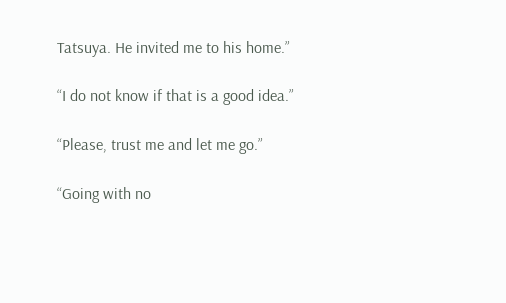Tatsuya. He invited me to his home.”

“I do not know if that is a good idea.”

“Please, trust me and let me go.”

“Going with no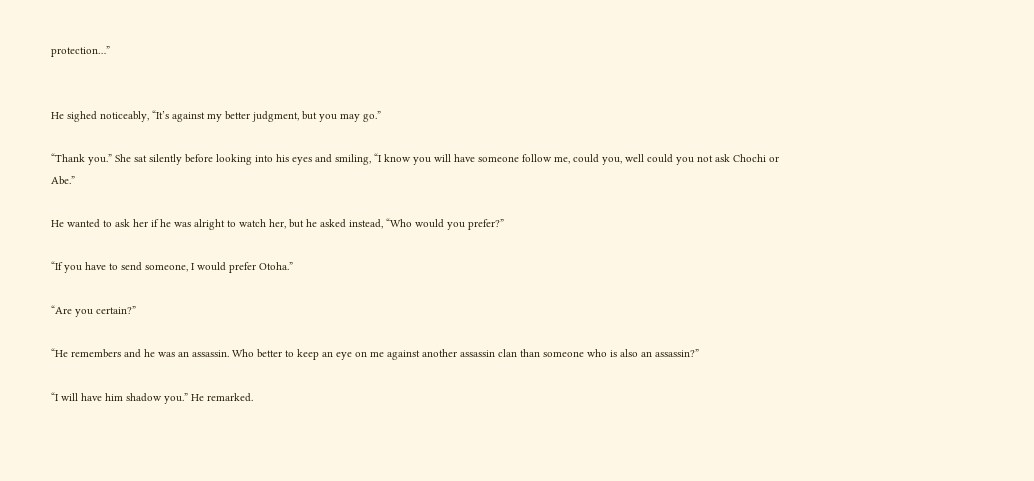protection…”


He sighed noticeably, “It’s against my better judgment, but you may go.”

“Thank you.” She sat silently before looking into his eyes and smiling, “I know you will have someone follow me, could you, well could you not ask Chochi or Abe.”

He wanted to ask her if he was alright to watch her, but he asked instead, “Who would you prefer?”

“If you have to send someone, I would prefer Otoha.”

“Are you certain?”

“He remembers and he was an assassin. Who better to keep an eye on me against another assassin clan than someone who is also an assassin?”

“I will have him shadow you.” He remarked.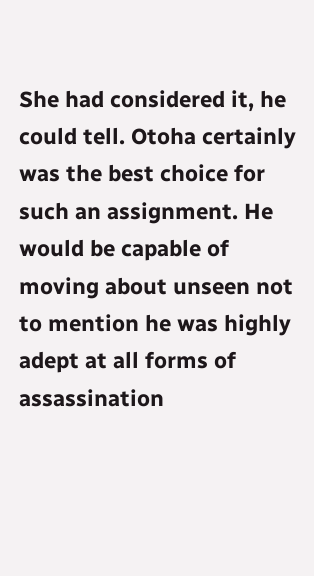She had considered it, he could tell. Otoha certainly was the best choice for such an assignment. He would be capable of moving about unseen not to mention he was highly adept at all forms of assassination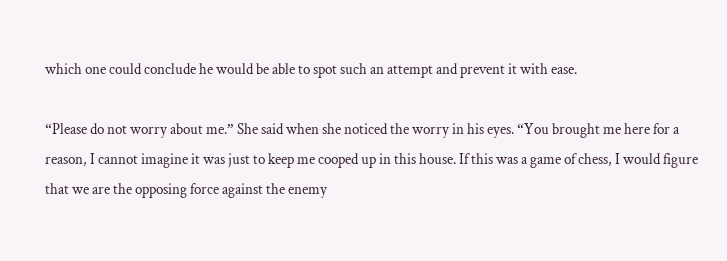which one could conclude he would be able to spot such an attempt and prevent it with ease.

“Please do not worry about me.” She said when she noticed the worry in his eyes. “You brought me here for a reason, I cannot imagine it was just to keep me cooped up in this house. If this was a game of chess, I would figure that we are the opposing force against the enemy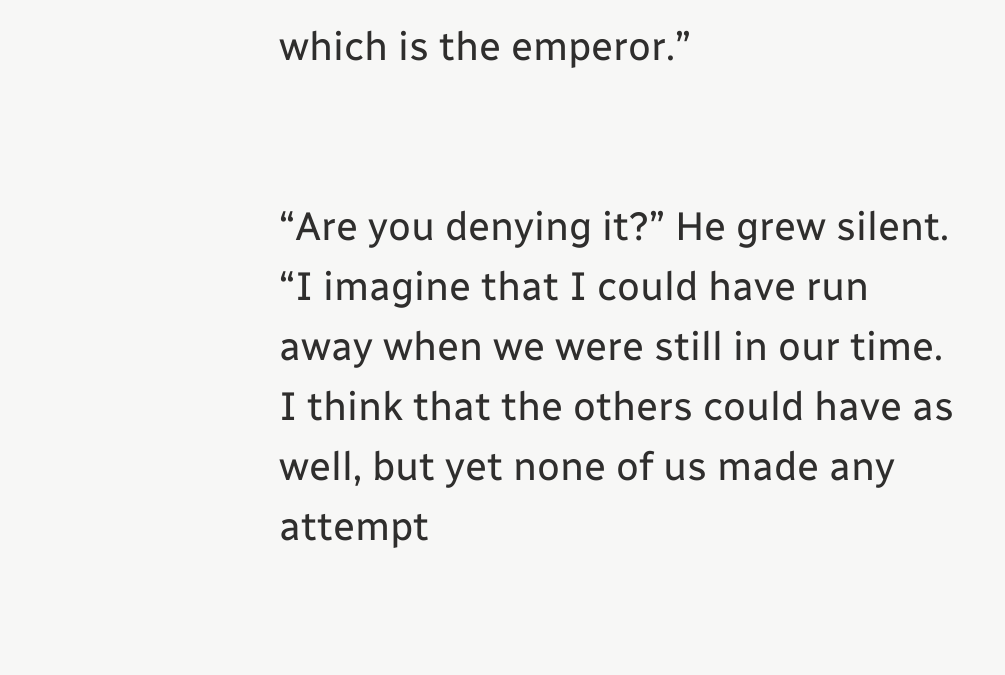which is the emperor.”


“Are you denying it?” He grew silent. “I imagine that I could have run away when we were still in our time. I think that the others could have as well, but yet none of us made any attempt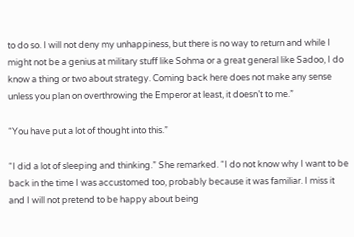to do so. I will not deny my unhappiness, but there is no way to return and while I might not be a genius at military stuff like Sohma or a great general like Sadoo, I do know a thing or two about strategy. Coming back here does not make any sense unless you plan on overthrowing the Emperor at least, it doesn’t to me.”

“You have put a lot of thought into this.”

“I did a lot of sleeping and thinking.” She remarked. “I do not know why I want to be back in the time I was accustomed too, probably because it was familiar. I miss it and I will not pretend to be happy about being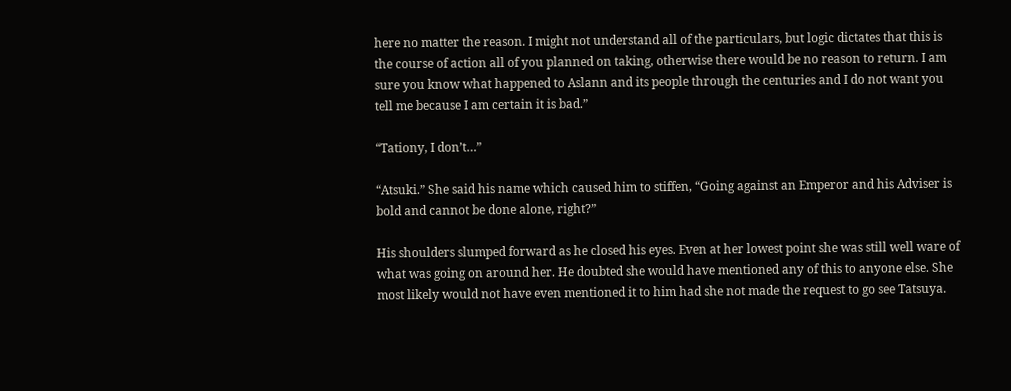here no matter the reason. I might not understand all of the particulars, but logic dictates that this is the course of action all of you planned on taking, otherwise there would be no reason to return. I am sure you know what happened to Aslann and its people through the centuries and I do not want you tell me because I am certain it is bad.”

“Tationy, I don’t…”

“Atsuki.” She said his name which caused him to stiffen, “Going against an Emperor and his Adviser is bold and cannot be done alone, right?”

His shoulders slumped forward as he closed his eyes. Even at her lowest point she was still well ware of what was going on around her. He doubted she would have mentioned any of this to anyone else. She most likely would not have even mentioned it to him had she not made the request to go see Tatsuya.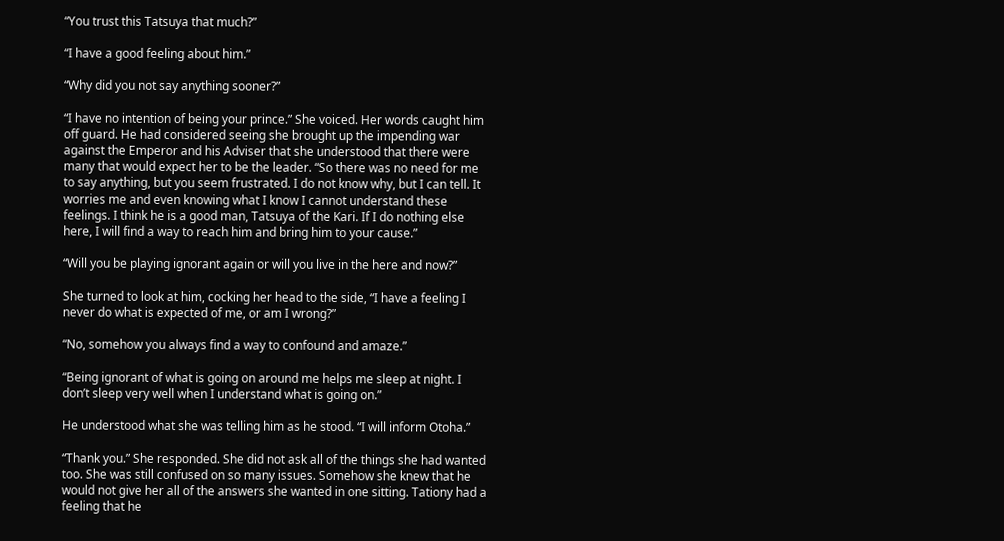“You trust this Tatsuya that much?”

“I have a good feeling about him.”

“Why did you not say anything sooner?”

“I have no intention of being your prince.” She voiced. Her words caught him off guard. He had considered seeing she brought up the impending war against the Emperor and his Adviser that she understood that there were many that would expect her to be the leader. “So there was no need for me to say anything, but you seem frustrated. I do not know why, but I can tell. It worries me and even knowing what I know I cannot understand these feelings. I think he is a good man, Tatsuya of the Kari. If I do nothing else here, I will find a way to reach him and bring him to your cause.”

“Will you be playing ignorant again or will you live in the here and now?”

She turned to look at him, cocking her head to the side, “I have a feeling I never do what is expected of me, or am I wrong?”

“No, somehow you always find a way to confound and amaze.”

“Being ignorant of what is going on around me helps me sleep at night. I don’t sleep very well when I understand what is going on.”

He understood what she was telling him as he stood. “I will inform Otoha.”

“Thank you.” She responded. She did not ask all of the things she had wanted too. She was still confused on so many issues. Somehow she knew that he would not give her all of the answers she wanted in one sitting. Tationy had a feeling that he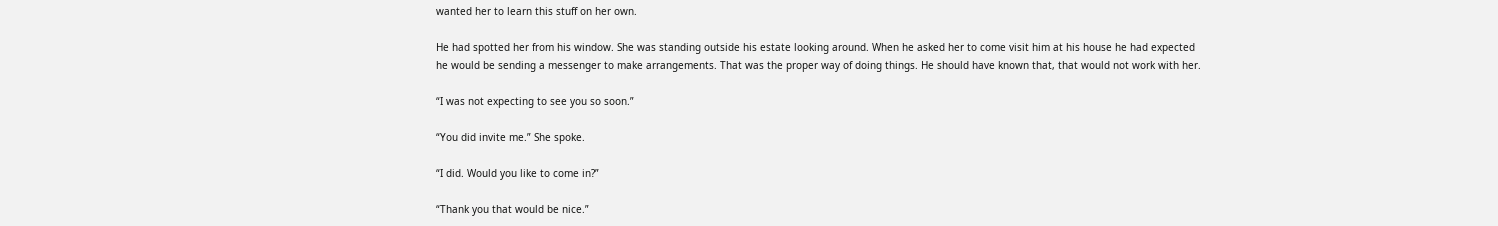wanted her to learn this stuff on her own.

He had spotted her from his window. She was standing outside his estate looking around. When he asked her to come visit him at his house he had expected he would be sending a messenger to make arrangements. That was the proper way of doing things. He should have known that, that would not work with her.

“I was not expecting to see you so soon.”

“You did invite me.” She spoke.

“I did. Would you like to come in?”

“Thank you that would be nice.”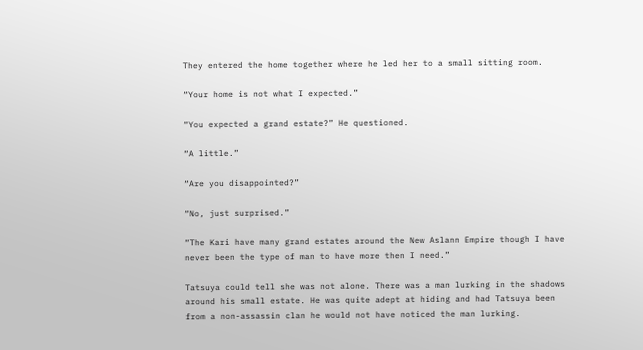They entered the home together where he led her to a small sitting room.

“Your home is not what I expected.”

“You expected a grand estate?” He questioned.

“A little.”

“Are you disappointed?”

“No, just surprised.”

“The Kari have many grand estates around the New Aslann Empire though I have never been the type of man to have more then I need.”

Tatsuya could tell she was not alone. There was a man lurking in the shadows around his small estate. He was quite adept at hiding and had Tatsuya been from a non-assassin clan he would not have noticed the man lurking.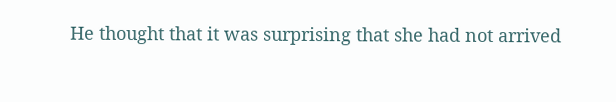He thought that it was surprising that she had not arrived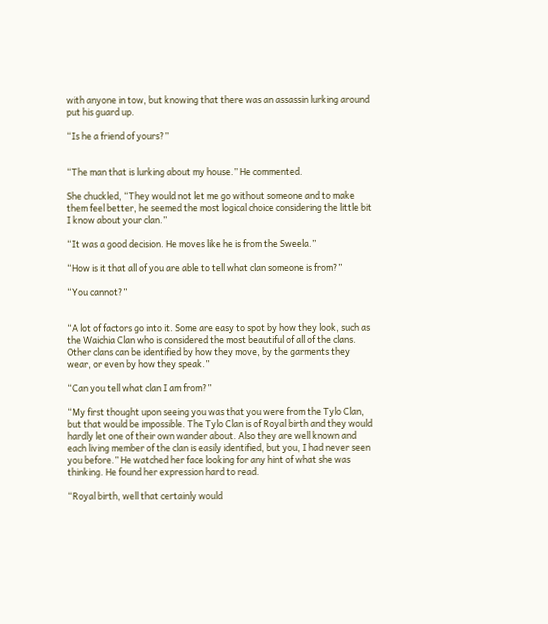with anyone in tow, but knowing that there was an assassin lurking around put his guard up.

“Is he a friend of yours?”


“The man that is lurking about my house.” He commented.

She chuckled, “They would not let me go without someone and to make them feel better, he seemed the most logical choice considering the little bit I know about your clan.”

“It was a good decision. He moves like he is from the Sweela.”

“How is it that all of you are able to tell what clan someone is from?”

“You cannot?”


“A lot of factors go into it. Some are easy to spot by how they look, such as the Waichia Clan who is considered the most beautiful of all of the clans. Other clans can be identified by how they move, by the garments they wear, or even by how they speak.”

“Can you tell what clan I am from?”

“My first thought upon seeing you was that you were from the Tylo Clan, but that would be impossible. The Tylo Clan is of Royal birth and they would hardly let one of their own wander about. Also they are well known and each living member of the clan is easily identified, but you, I had never seen you before.” He watched her face looking for any hint of what she was thinking. He found her expression hard to read.

“Royal birth, well that certainly would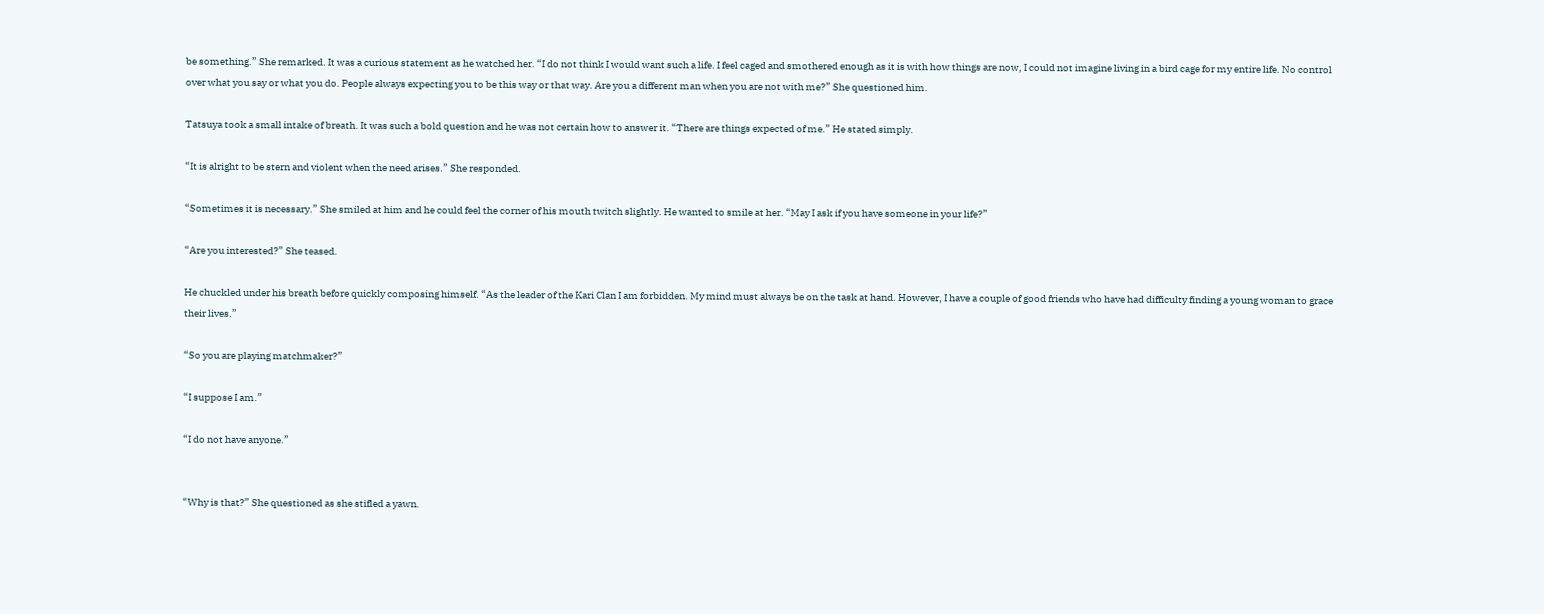be something.” She remarked. It was a curious statement as he watched her. “I do not think I would want such a life. I feel caged and smothered enough as it is with how things are now, I could not imagine living in a bird cage for my entire life. No control over what you say or what you do. People always expecting you to be this way or that way. Are you a different man when you are not with me?” She questioned him.

Tatsuya took a small intake of breath. It was such a bold question and he was not certain how to answer it. “There are things expected of me.” He stated simply.

“It is alright to be stern and violent when the need arises.” She responded.

“Sometimes it is necessary.” She smiled at him and he could feel the corner of his mouth twitch slightly. He wanted to smile at her. “May I ask if you have someone in your life?”

“Are you interested?” She teased.

He chuckled under his breath before quickly composing himself. “As the leader of the Kari Clan I am forbidden. My mind must always be on the task at hand. However, I have a couple of good friends who have had difficulty finding a young woman to grace their lives.”

“So you are playing matchmaker?”

“I suppose I am.”

“I do not have anyone.”


“Why is that?” She questioned as she stifled a yawn.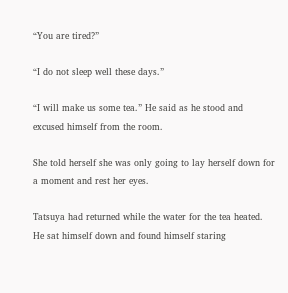“You are tired?”

“I do not sleep well these days.”

“I will make us some tea.” He said as he stood and excused himself from the room.

She told herself she was only going to lay herself down for a moment and rest her eyes.

Tatsuya had returned while the water for the tea heated. He sat himself down and found himself staring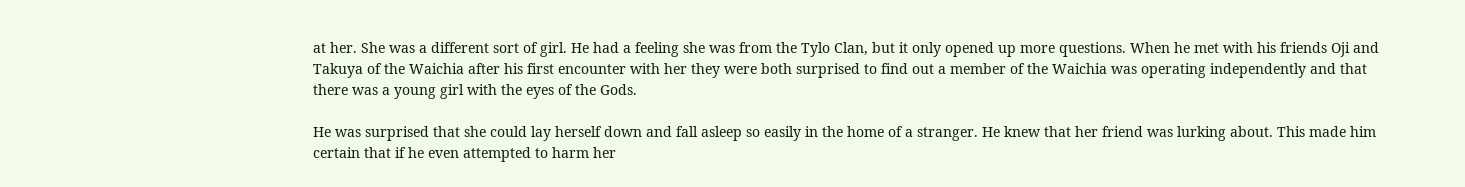at her. She was a different sort of girl. He had a feeling she was from the Tylo Clan, but it only opened up more questions. When he met with his friends Oji and Takuya of the Waichia after his first encounter with her they were both surprised to find out a member of the Waichia was operating independently and that there was a young girl with the eyes of the Gods.

He was surprised that she could lay herself down and fall asleep so easily in the home of a stranger. He knew that her friend was lurking about. This made him certain that if he even attempted to harm her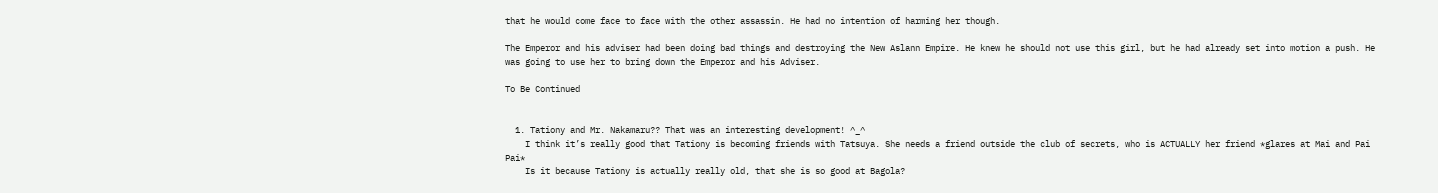that he would come face to face with the other assassin. He had no intention of harming her though.

The Emperor and his adviser had been doing bad things and destroying the New Aslann Empire. He knew he should not use this girl, but he had already set into motion a push. He was going to use her to bring down the Emperor and his Adviser.

To Be Continued


  1. Tationy and Mr. Nakamaru?? That was an interesting development! ^_^
    I think it’s really good that Tationy is becoming friends with Tatsuya. She needs a friend outside the club of secrets, who is ACTUALLY her friend *glares at Mai and Pai Pai*
    Is it because Tationy is actually really old, that she is so good at Bagola?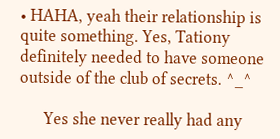• HAHA, yeah their relationship is quite something. Yes, Tationy definitely needed to have someone outside of the club of secrets. ^_^

      Yes she never really had any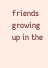friends growing up in the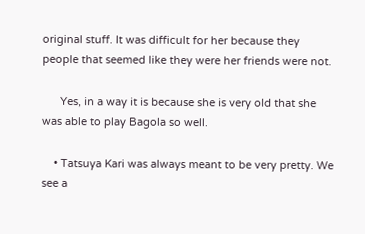original stuff. It was difficult for her because they people that seemed like they were her friends were not.

      Yes, in a way it is because she is very old that she was able to play Bagola so well.

    • Tatsuya Kari was always meant to be very pretty. We see a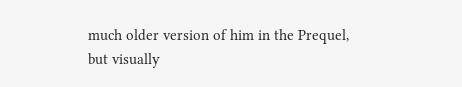much older version of him in the Prequel, but visually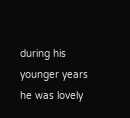during his younger years he was lovely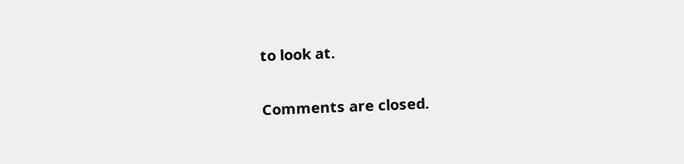to look at.

Comments are closed.